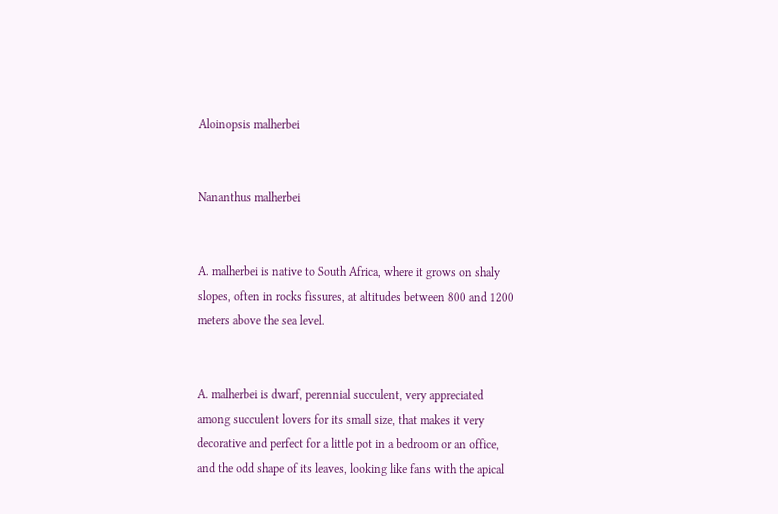Aloinopsis malherbei


Nananthus malherbei


A. malherbei is native to South Africa, where it grows on shaly slopes, often in rocks fissures, at altitudes between 800 and 1200 meters above the sea level.


A. malherbei is dwarf, perennial succulent, very appreciated among succulent lovers for its small size, that makes it very decorative and perfect for a little pot in a bedroom or an office, and the odd shape of its leaves, looking like fans with the apical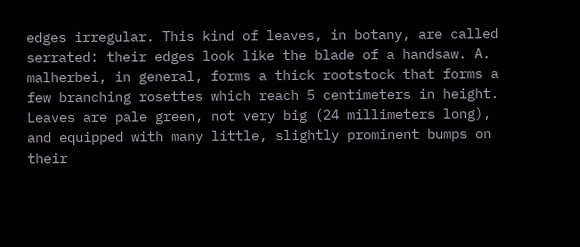edges irregular. This kind of leaves, in botany, are called serrated: their edges look like the blade of a handsaw. A. malherbei, in general, forms a thick rootstock that forms a few branching rosettes which reach 5 centimeters in height. Leaves are pale green, not very big (24 millimeters long), and equipped with many little, slightly prominent bumps on their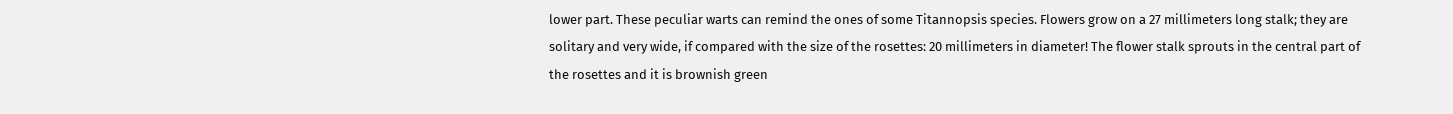lower part. These peculiar warts can remind the ones of some Titannopsis species. Flowers grow on a 27 millimeters long stalk; they are solitary and very wide, if compared with the size of the rosettes: 20 millimeters in diameter! The flower stalk sprouts in the central part of the rosettes and it is brownish green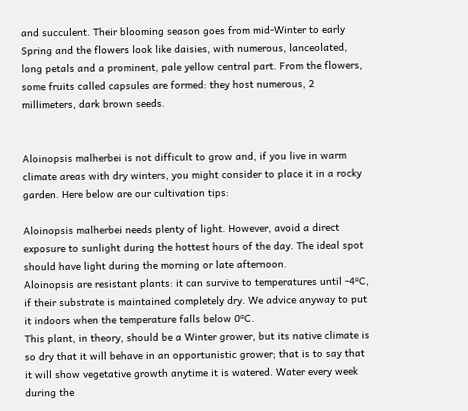and succulent. Their blooming season goes from mid-Winter to early Spring and the flowers look like daisies, with numerous, lanceolated, long petals and a prominent, pale yellow central part. From the flowers, some fruits called capsules are formed: they host numerous, 2 millimeters, dark brown seeds.


Aloinopsis malherbei is not difficult to grow and, if you live in warm climate areas with dry winters, you might consider to place it in a rocky garden. Here below are our cultivation tips:

Aloinopsis malherbei needs plenty of light. However, avoid a direct exposure to sunlight during the hottest hours of the day. The ideal spot should have light during the morning or late afternoon.
Aloinopsis are resistant plants: it can survive to temperatures until -4ºC, if their substrate is maintained completely dry. We advice anyway to put it indoors when the temperature falls below 0ºC.
This plant, in theory, should be a Winter grower, but its native climate is so dry that it will behave in an opportunistic grower; that is to say that it will show vegetative growth anytime it is watered. Water every week during the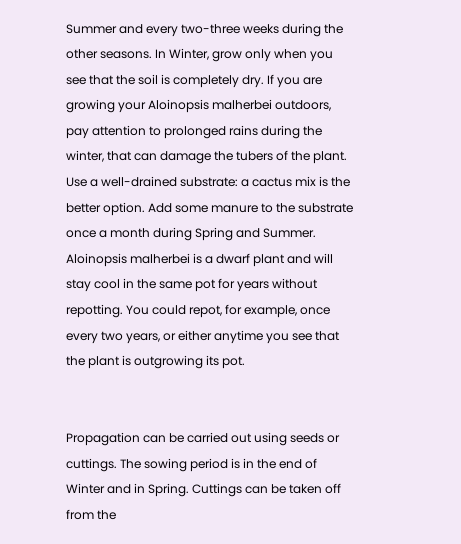Summer and every two-three weeks during the other seasons. In Winter, grow only when you see that the soil is completely dry. If you are growing your Aloinopsis malherbei outdoors, pay attention to prolonged rains during the winter, that can damage the tubers of the plant.
Use a well-drained substrate: a cactus mix is the better option. Add some manure to the substrate once a month during Spring and Summer.
Aloinopsis malherbei is a dwarf plant and will stay cool in the same pot for years without repotting. You could repot, for example, once every two years, or either anytime you see that the plant is outgrowing its pot.


Propagation can be carried out using seeds or cuttings. The sowing period is in the end of Winter and in Spring. Cuttings can be taken off from the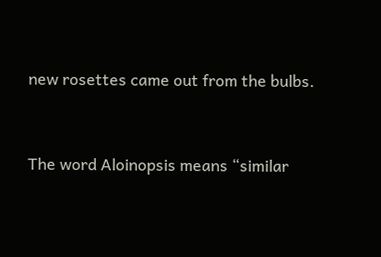new rosettes came out from the bulbs.


The word Aloinopsis means “similar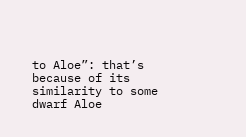to Aloe”: that’s because of its similarity to some dwarf Aloe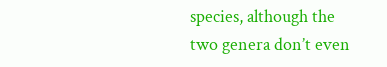species, although the two genera don’t even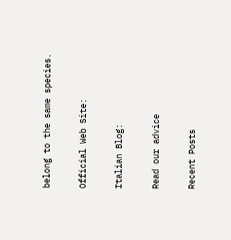belong to the same species.

Official Web Site:

Italian Blog:

Read our advice

Recent Posts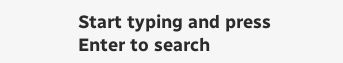Start typing and press Enter to search